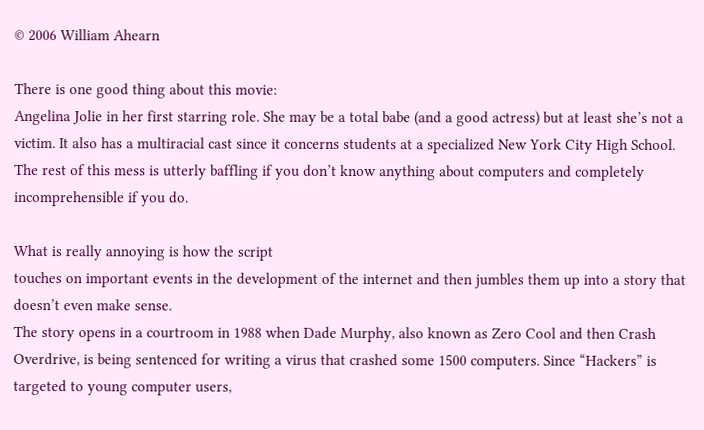© 2006 William Ahearn

There is one good thing about this movie:
Angelina Jolie in her first starring role. She may be a total babe (and a good actress) but at least she’s not a victim. It also has a multiracial cast since it concerns students at a specialized New York City High School. The rest of this mess is utterly baffling if you don’t know anything about computers and completely incomprehensible if you do.

What is really annoying is how the script
touches on important events in the development of the internet and then jumbles them up into a story that doesn’t even make sense.
The story opens in a courtroom in 1988 when Dade Murphy, also known as Zero Cool and then Crash Overdrive, is being sentenced for writing a virus that crashed some 1500 computers. Since “Hackers” is targeted to young computer users,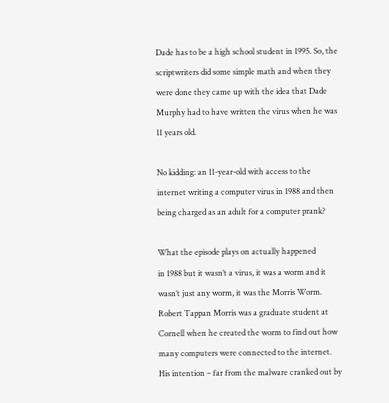Dade has to be a high school student in 1995. So, the scriptwriters did some simple math and when they were done they came up with the idea that Dade Murphy had to have written the virus when he was 11 years old.

No kidding: an 11-year-old with access to the internet writing a computer virus in 1988 and then being charged as an adult for a computer prank?

What the episode plays on actually happened
in 1988 but it wasn’t a virus, it was a worm and it wasn’t just any worm, it was the Morris Worm. Robert Tappan Morris was a graduate student at Cornell when he created the worm to find out how many computers were connected to the internet. His intention – far from the malware cranked out by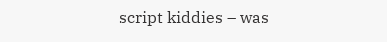script kiddies – was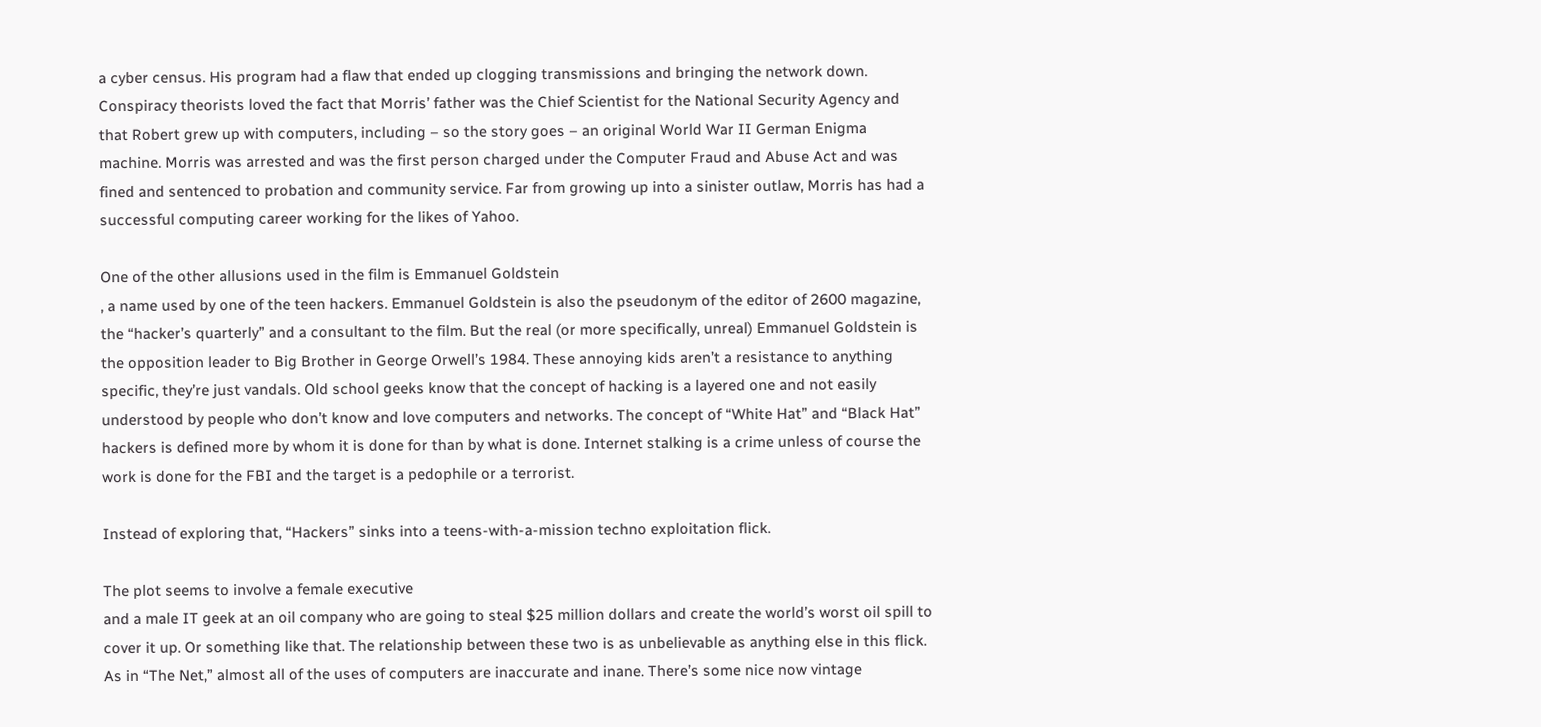a cyber census. His program had a flaw that ended up clogging transmissions and bringing the network down. Conspiracy theorists loved the fact that Morris’ father was the Chief Scientist for the National Security Agency and that Robert grew up with computers, including – so the story goes – an original World War II German Enigma machine. Morris was arrested and was the first person charged under the Computer Fraud and Abuse Act and was fined and sentenced to probation and community service. Far from growing up into a sinister outlaw, Morris has had a successful computing career working for the likes of Yahoo.

One of the other allusions used in the film is Emmanuel Goldstein
, a name used by one of the teen hackers. Emmanuel Goldstein is also the pseudonym of the editor of 2600 magazine, the “hacker’s quarterly” and a consultant to the film. But the real (or more specifically, unreal) Emmanuel Goldstein is the opposition leader to Big Brother in George Orwell’s 1984. These annoying kids aren’t a resistance to anything specific, they’re just vandals. Old school geeks know that the concept of hacking is a layered one and not easily understood by people who don’t know and love computers and networks. The concept of “White Hat” and “Black Hat” hackers is defined more by whom it is done for than by what is done. Internet stalking is a crime unless of course the work is done for the FBI and the target is a pedophile or a terrorist.

Instead of exploring that, “Hackers” sinks into a teens-with-a-mission techno exploitation flick.

The plot seems to involve a female executive
and a male IT geek at an oil company who are going to steal $25 million dollars and create the world’s worst oil spill to cover it up. Or something like that. The relationship between these two is as unbelievable as anything else in this flick. As in “The Net,” almost all of the uses of computers are inaccurate and inane. There’s some nice now vintage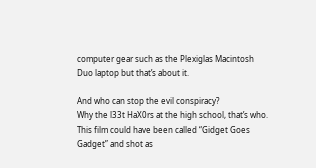computer gear such as the Plexiglas Macintosh Duo laptop but that’s about it.

And who can stop the evil conspiracy?
Why the l33t HaX0rs at the high school, that’s who. This film could have been called “Gidget Goes Gadget” and shot as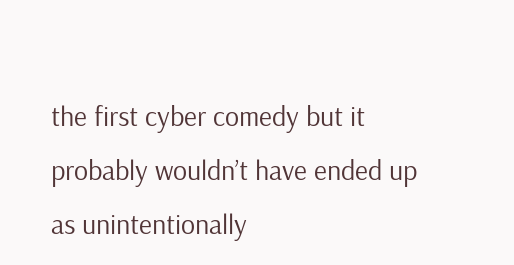the first cyber comedy but it probably wouldn’t have ended up as unintentionally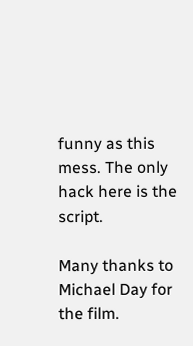funny as this mess. The only hack here is the script.

Many thanks to Michael Day for the film.